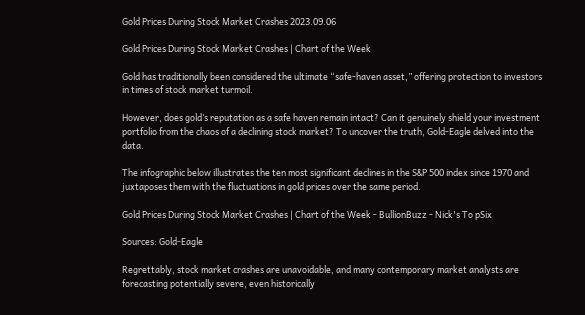Gold Prices During Stock Market Crashes 2023.09.06

Gold Prices During Stock Market Crashes | Chart of the Week

Gold has traditionally been considered the ultimate “safe-haven asset,” offering protection to investors in times of stock market turmoil.

However, does gold’s reputation as a safe haven remain intact? Can it genuinely shield your investment portfolio from the chaos of a declining stock market? To uncover the truth, Gold-Eagle delved into the data.

The infographic below illustrates the ten most significant declines in the S&P 500 index since 1970 and juxtaposes them with the fluctuations in gold prices over the same period.

Gold Prices During Stock Market Crashes | Chart of the Week - BullionBuzz - Nick's To pSix

Sources: Gold-Eagle

Regrettably, stock market crashes are unavoidable, and many contemporary market analysts are forecasting potentially severe, even historically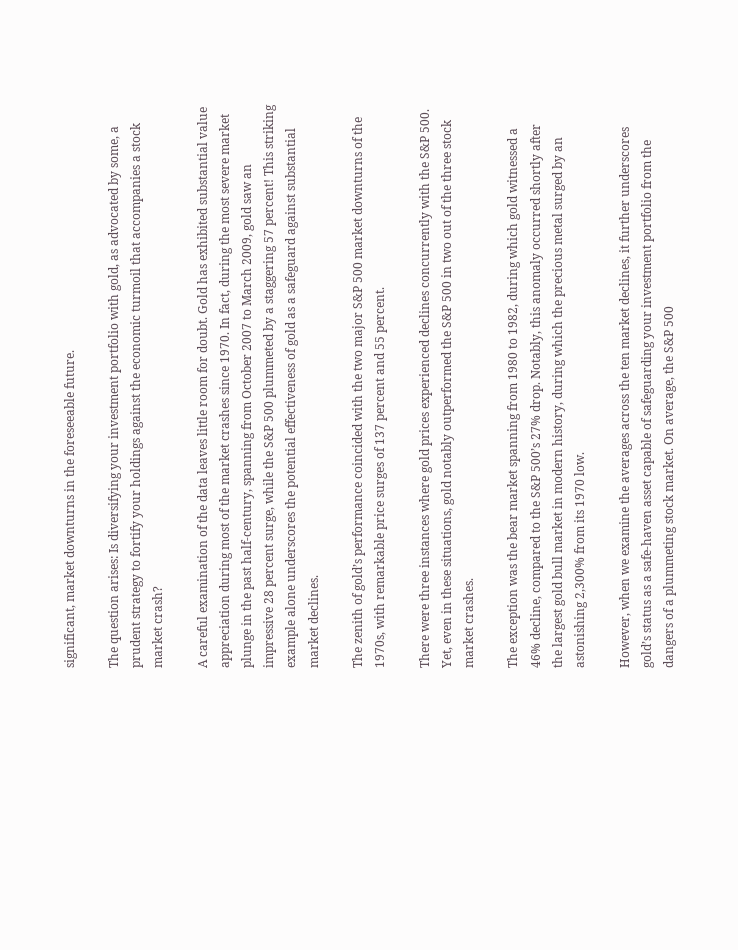significant, market downturns in the foreseeable future.

The question arises: Is diversifying your investment portfolio with gold, as advocated by some, a prudent strategy to fortify your holdings against the economic turmoil that accompanies a stock market crash?

A careful examination of the data leaves little room for doubt. Gold has exhibited substantial value appreciation during most of the market crashes since 1970. In fact, during the most severe market plunge in the past half-century, spanning from October 2007 to March 2009, gold saw an impressive 28 percent surge, while the S&P 500 plummeted by a staggering 57 percent! This striking example alone underscores the potential effectiveness of gold as a safeguard against substantial market declines.

The zenith of gold’s performance coincided with the two major S&P 500 market downturns of the 1970s, with remarkable price surges of 137 percent and 55 percent.

There were three instances where gold prices experienced declines concurrently with the S&P 500. Yet, even in these situations, gold notably outperformed the S&P 500 in two out of the three stock market crashes.

The exception was the bear market spanning from 1980 to 1982, during which gold witnessed a 46% decline, compared to the S&P 500’s 27% drop. Notably, this anomaly occurred shortly after the largest gold bull market in modern history, during which the precious metal surged by an astonishing 2,300% from its 1970 low.

However, when we examine the averages across the ten market declines, it further underscores gold’s status as a safe-haven asset capable of safeguarding your investment portfolio from the dangers of a plummeting stock market. On average, the S&P 500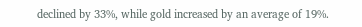declined by 33%, while gold increased by an average of 19%.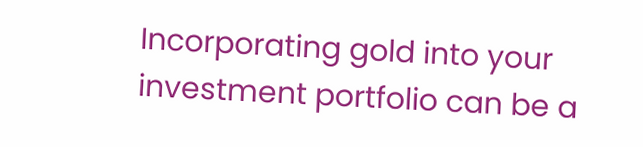Incorporating gold into your investment portfolio can be a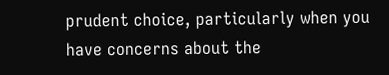prudent choice, particularly when you have concerns about the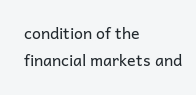condition of the financial markets and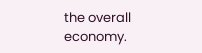the overall economy.